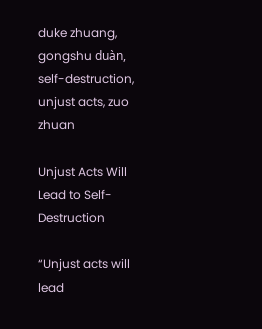duke zhuang, gongshu duàn, self-destruction, unjust acts, zuo zhuan

Unjust Acts Will Lead to Self-Destruction

“Unjust acts will lead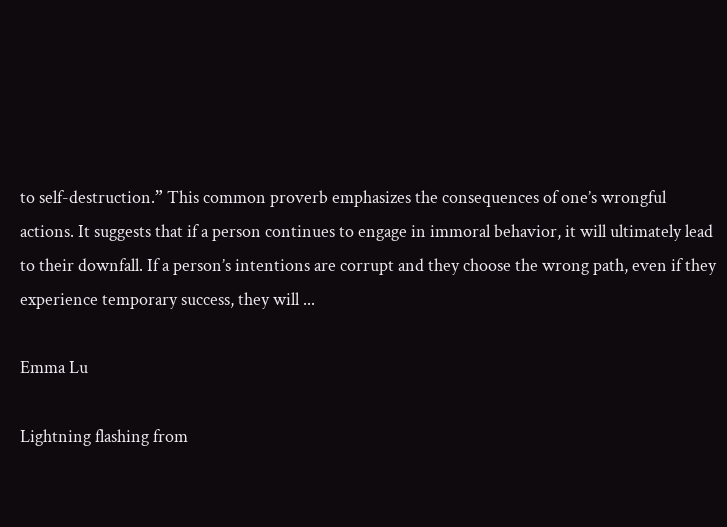to self-destruction.” This common proverb emphasizes the consequences of one’s wrongful actions. It suggests that if a person continues to engage in immoral behavior, it will ultimately lead to their downfall. If a person’s intentions are corrupt and they choose the wrong path, even if they experience temporary success, they will ...

Emma Lu

Lightning flashing from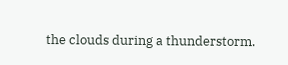the clouds during a thunderstorm.